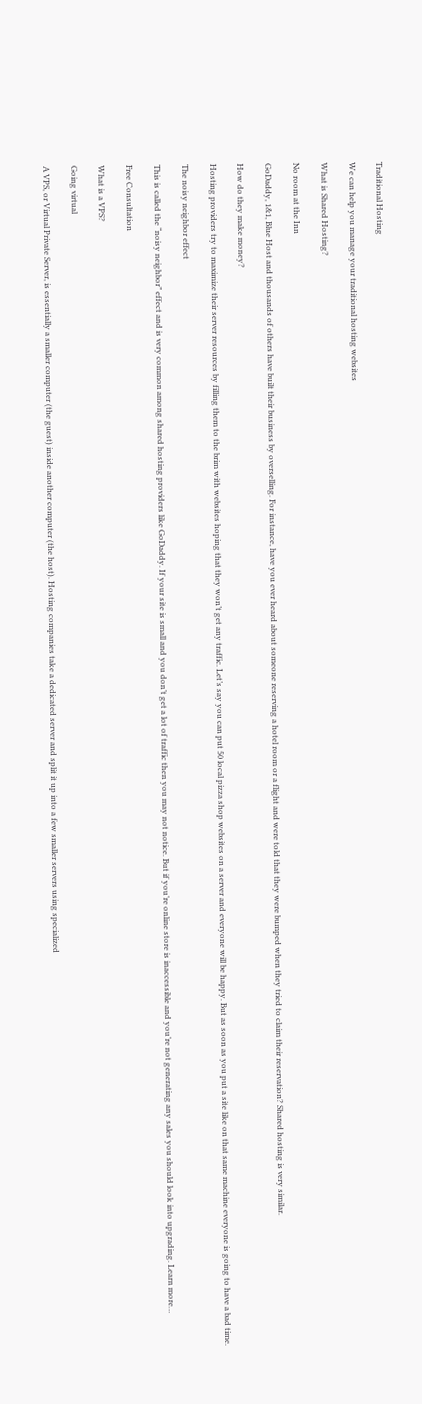Traditional Hosting

We can help you manage your traditional hosting websites

What is Shared Hosting?

No room at the Inn

GoDaddy, 1&1, Blue Host and thousands of others have built their business by overselling. For instance, have you ever heard about someone reserving a hotel room or a flight and were told that they were bumped when they tried to claim their reservation? Shared hosting is very similar.

How do they make money?

Hosting providers try to maximize their server resources by filling them to the brim with websites hoping that they won’t get any traffic. Let’s say you can put 50 local pizza shop websites on a server and everyone will be happy. But as soon as you put a site like on that same machine everyone is going to have a bad time.

The noisy neighbor effect

This is called the “noisy neighbor” effect and is very common among shared hosting providers like GoDaddy. If your site is small and you don’t get a lot of traffic then you may not notice. But if you’re online store is inaccessible and you’re not generating any sales you should look into upgrading. Learn more…

Free Consultation

What is a VPS?

Going virtual

A VPS, or Virtual Private Server, is essentially a smaller computer (the guest) inside another computer (the host). Hosting companies take a dedicated server and split it up into a few smaller servers using specialized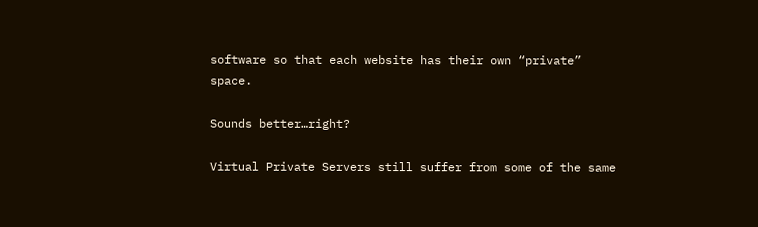software so that each website has their own “private” space.

Sounds better…right?

Virtual Private Servers still suffer from some of the same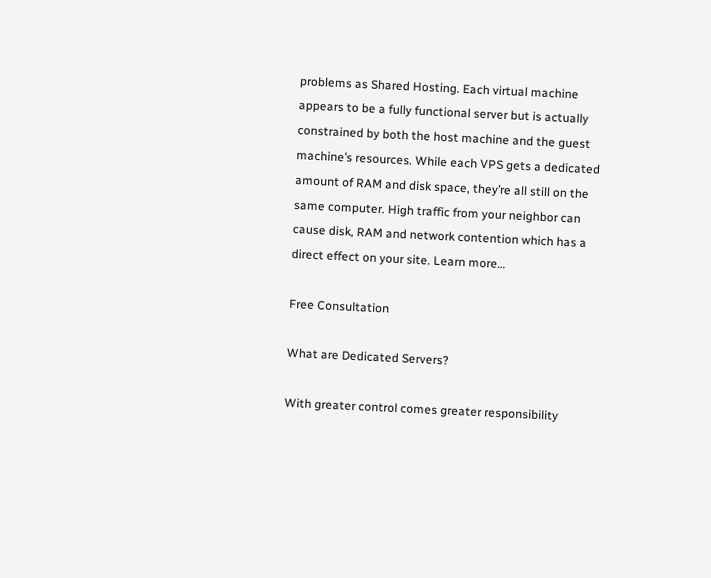problems as Shared Hosting. Each virtual machine appears to be a fully functional server but is actually constrained by both the host machine and the guest machine’s resources. While each VPS gets a dedicated amount of RAM and disk space, they’re all still on the same computer. High traffic from your neighbor can cause disk, RAM and network contention which has a direct effect on your site. Learn more…

Free Consultation

What are Dedicated Servers?

With greater control comes greater responsibility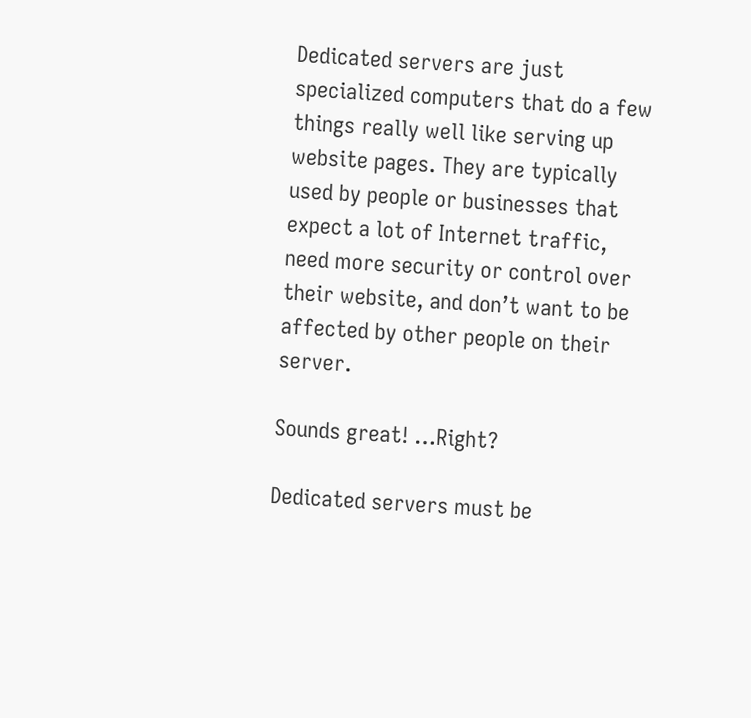Dedicated servers are just specialized computers that do a few things really well like serving up website pages. They are typically used by people or businesses that expect a lot of Internet traffic, need more security or control over their website, and don’t want to be affected by other people on their server.

Sounds great! …Right?

Dedicated servers must be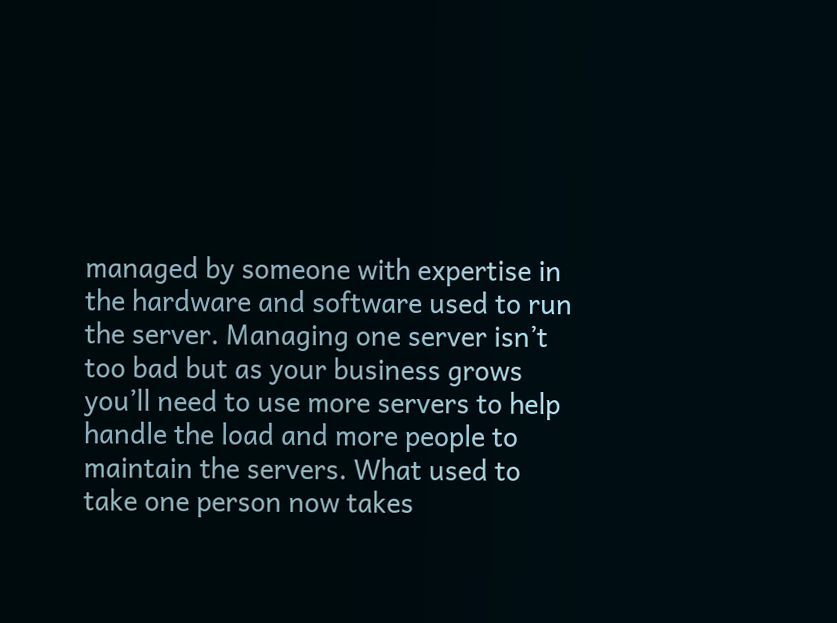managed by someone with expertise in the hardware and software used to run the server. Managing one server isn’t too bad but as your business grows you’ll need to use more servers to help handle the load and more people to maintain the servers. What used to take one person now takes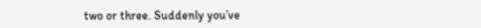two or three. Suddenly you’ve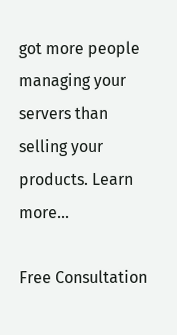got more people managing your servers than selling your products. Learn more…

Free Consultation